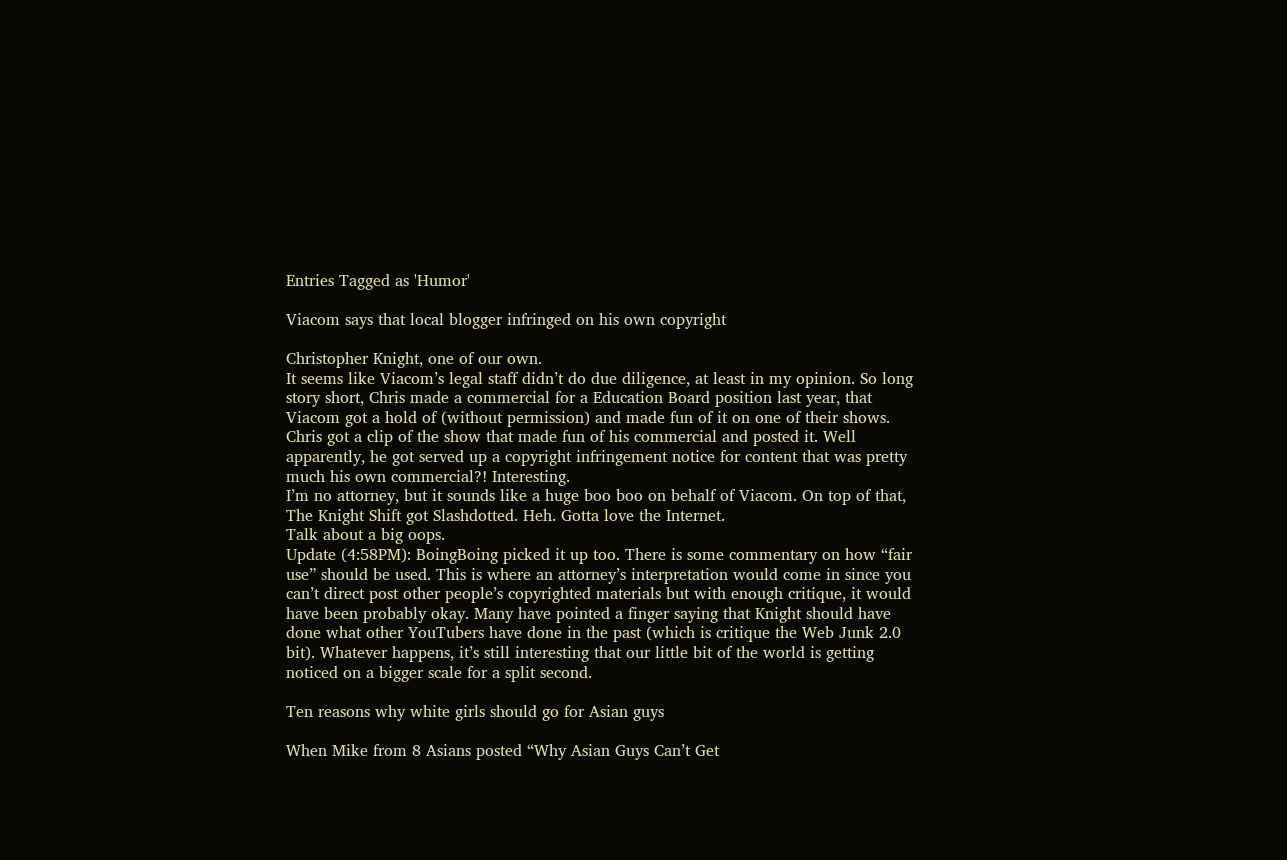Entries Tagged as 'Humor'

Viacom says that local blogger infringed on his own copyright

Christopher Knight, one of our own.
It seems like Viacom’s legal staff didn’t do due diligence, at least in my opinion. So long story short, Chris made a commercial for a Education Board position last year, that Viacom got a hold of (without permission) and made fun of it on one of their shows. Chris got a clip of the show that made fun of his commercial and posted it. Well apparently, he got served up a copyright infringement notice for content that was pretty much his own commercial?! Interesting.
I’m no attorney, but it sounds like a huge boo boo on behalf of Viacom. On top of that, The Knight Shift got Slashdotted. Heh. Gotta love the Internet.
Talk about a big oops.
Update (4:58PM): BoingBoing picked it up too. There is some commentary on how “fair use” should be used. This is where an attorney’s interpretation would come in since you can’t direct post other people’s copyrighted materials but with enough critique, it would have been probably okay. Many have pointed a finger saying that Knight should have done what other YouTubers have done in the past (which is critique the Web Junk 2.0 bit). Whatever happens, it’s still interesting that our little bit of the world is getting noticed on a bigger scale for a split second.

Ten reasons why white girls should go for Asian guys

When Mike from 8 Asians posted “Why Asian Guys Can’t Get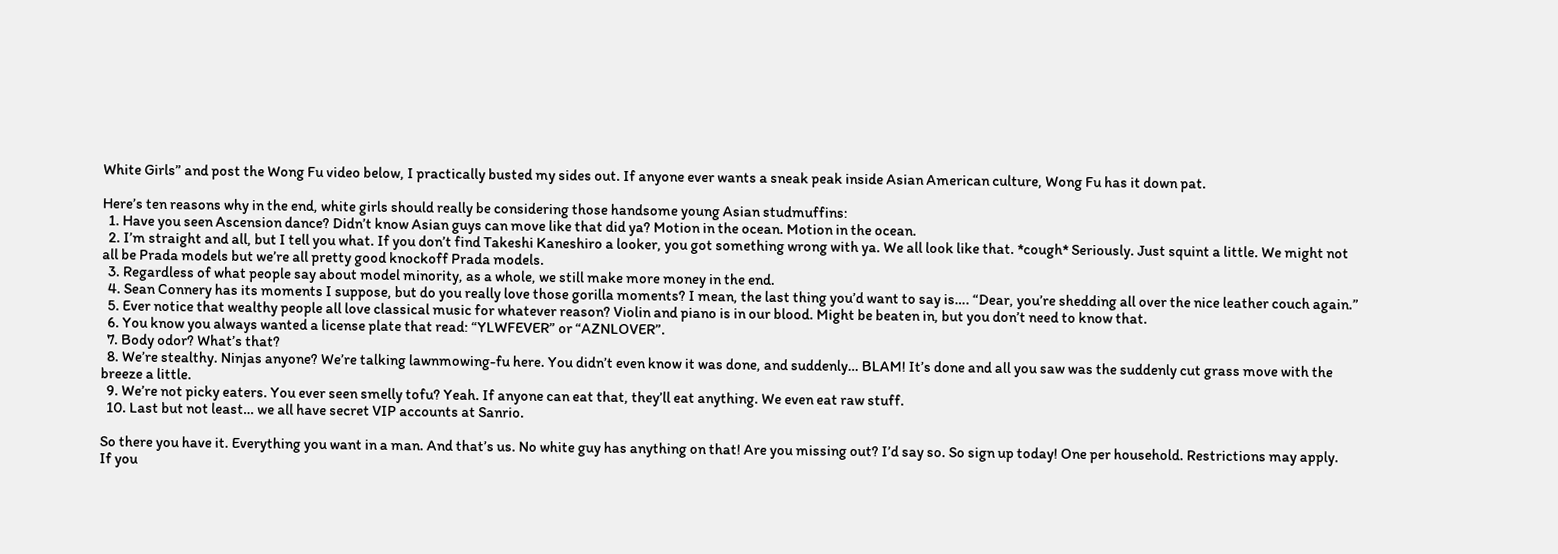White Girls” and post the Wong Fu video below, I practically busted my sides out. If anyone ever wants a sneak peak inside Asian American culture, Wong Fu has it down pat.

Here’s ten reasons why in the end, white girls should really be considering those handsome young Asian studmuffins:
  1. Have you seen Ascension dance? Didn’t know Asian guys can move like that did ya? Motion in the ocean. Motion in the ocean.
  2. I’m straight and all, but I tell you what. If you don’t find Takeshi Kaneshiro a looker, you got something wrong with ya. We all look like that. *cough* Seriously. Just squint a little. We might not all be Prada models but we’re all pretty good knockoff Prada models.
  3. Regardless of what people say about model minority, as a whole, we still make more money in the end.
  4. Sean Connery has its moments I suppose, but do you really love those gorilla moments? I mean, the last thing you’d want to say is…. “Dear, you’re shedding all over the nice leather couch again.”
  5. Ever notice that wealthy people all love classical music for whatever reason? Violin and piano is in our blood. Might be beaten in, but you don’t need to know that.
  6. You know you always wanted a license plate that read: “YLWFEVER” or “AZNLOVER”.
  7. Body odor? What’s that?
  8. We’re stealthy. Ninjas anyone? We’re talking lawnmowing-fu here. You didn’t even know it was done, and suddenly… BLAM! It’s done and all you saw was the suddenly cut grass move with the breeze a little.
  9. We’re not picky eaters. You ever seen smelly tofu? Yeah. If anyone can eat that, they’ll eat anything. We even eat raw stuff.
  10. Last but not least… we all have secret VIP accounts at Sanrio.

So there you have it. Everything you want in a man. And that’s us. No white guy has anything on that! Are you missing out? I’d say so. So sign up today! One per household. Restrictions may apply.
If you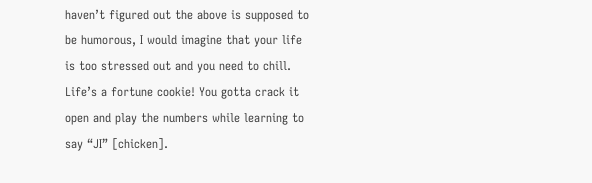haven’t figured out the above is supposed to be humorous, I would imagine that your life is too stressed out and you need to chill. Life’s a fortune cookie! You gotta crack it open and play the numbers while learning to say “JI” [chicken].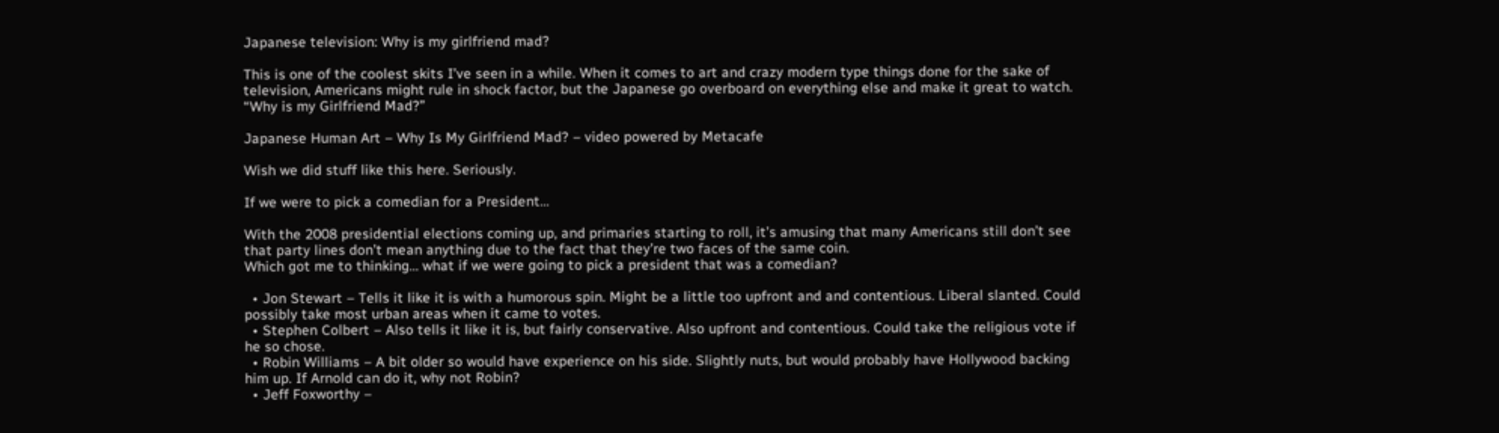Japanese television: Why is my girlfriend mad?

This is one of the coolest skits I’ve seen in a while. When it comes to art and crazy modern type things done for the sake of television, Americans might rule in shock factor, but the Japanese go overboard on everything else and make it great to watch.
“Why is my Girlfriend Mad?”

Japanese Human Art – Why Is My Girlfriend Mad? – video powered by Metacafe

Wish we did stuff like this here. Seriously.

If we were to pick a comedian for a President…

With the 2008 presidential elections coming up, and primaries starting to roll, it’s amusing that many Americans still don’t see that party lines don’t mean anything due to the fact that they’re two faces of the same coin.
Which got me to thinking… what if we were going to pick a president that was a comedian?

  • Jon Stewart – Tells it like it is with a humorous spin. Might be a little too upfront and and contentious. Liberal slanted. Could possibly take most urban areas when it came to votes.
  • Stephen Colbert – Also tells it like it is, but fairly conservative. Also upfront and contentious. Could take the religious vote if he so chose.
  • Robin Williams – A bit older so would have experience on his side. Slightly nuts, but would probably have Hollywood backing him up. If Arnold can do it, why not Robin?
  • Jeff Foxworthy –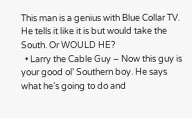This man is a genius with Blue Collar TV. He tells it like it is but would take the South. Or WOULD HE?
  • Larry the Cable Guy – Now this guy is your good ol’ Southern boy. He says what he’s going to do and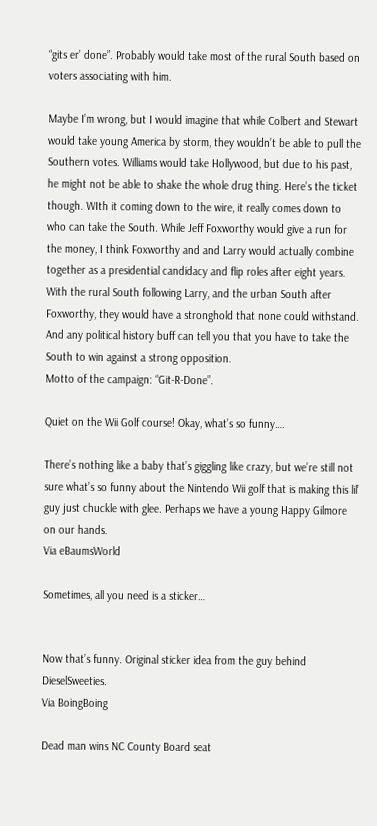“gits er’ done”. Probably would take most of the rural South based on voters associating with him.

Maybe I’m wrong, but I would imagine that while Colbert and Stewart would take young America by storm, they wouldn’t be able to pull the Southern votes. Williams would take Hollywood, but due to his past, he might not be able to shake the whole drug thing. Here’s the ticket though. WIth it coming down to the wire, it really comes down to who can take the South. While Jeff Foxworthy would give a run for the money, I think Foxworthy and and Larry would actually combine together as a presidential candidacy and flip roles after eight years. With the rural South following Larry, and the urban South after Foxworthy, they would have a stronghold that none could withstand. And any political history buff can tell you that you have to take the South to win against a strong opposition.
Motto of the campaign: “Git-R-Done”.

Quiet on the Wii Golf course! Okay, what’s so funny….

There’s nothing like a baby that’s giggling like crazy, but we’re still not sure what’s so funny about the Nintendo Wii golf that is making this lil’ guy just chuckle with glee. Perhaps we have a young Happy Gilmore on our hands.
Via eBaumsWorld

Sometimes, all you need is a sticker…


Now that’s funny. Original sticker idea from the guy behind DieselSweeties.
Via BoingBoing

Dead man wins NC County Board seat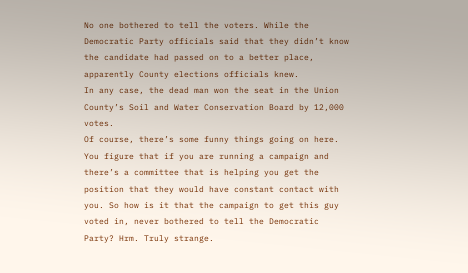No one bothered to tell the voters. While the Democratic Party officials said that they didn’t know the candidate had passed on to a better place, apparently County elections officials knew.
In any case, the dead man won the seat in the Union County’s Soil and Water Conservation Board by 12,000 votes.
Of course, there’s some funny things going on here. You figure that if you are running a campaign and there’s a committee that is helping you get the position that they would have constant contact with you. So how is it that the campaign to get this guy voted in, never bothered to tell the Democratic Party? Hrm. Truly strange.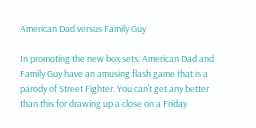American Dad versus Family Guy

In promoting the new box sets, American Dad and Family Guy have an amusing flash game that is a parody of Street Fighter. You can’t get any better than this for drawing up a close on a Friday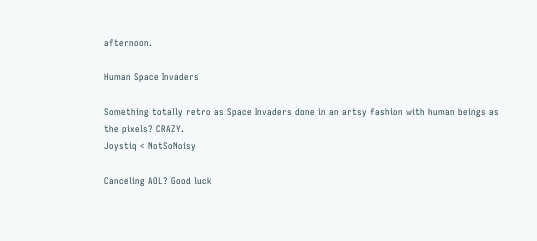afternoon.

Human Space Invaders

Something totally retro as Space Invaders done in an artsy fashion with human beings as the pixels? CRAZY.
Joystiq < NotSoNoisy

Canceling AOL? Good luck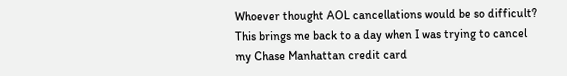Whoever thought AOL cancellations would be so difficult? This brings me back to a day when I was trying to cancel my Chase Manhattan credit card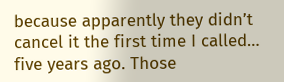because apparently they didn’t cancel it the first time I called… five years ago. Those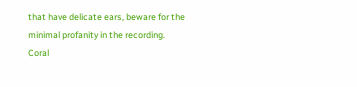that have delicate ears, beware for the minimal profanity in the recording.
Coral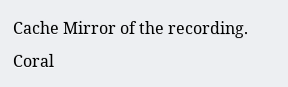Cache Mirror of the recording.
Coral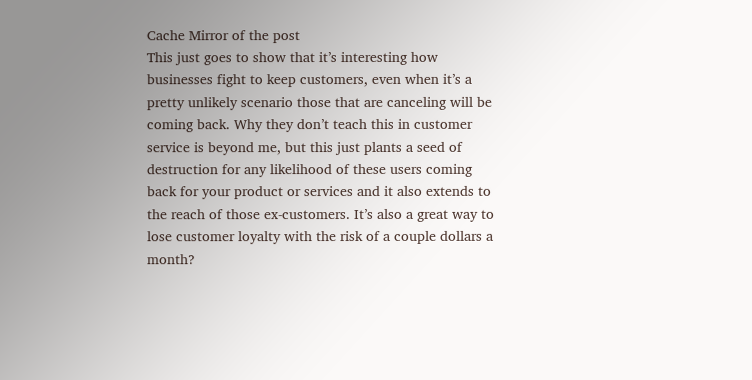Cache Mirror of the post
This just goes to show that it’s interesting how businesses fight to keep customers, even when it’s a pretty unlikely scenario those that are canceling will be coming back. Why they don’t teach this in customer service is beyond me, but this just plants a seed of destruction for any likelihood of these users coming back for your product or services and it also extends to the reach of those ex-customers. It’s also a great way to lose customer loyalty with the risk of a couple dollars a month?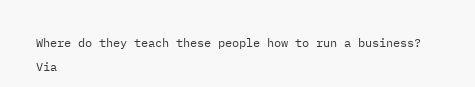Where do they teach these people how to run a business?
Via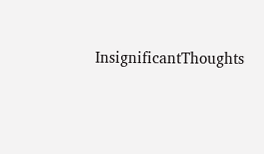InsignificantThoughts